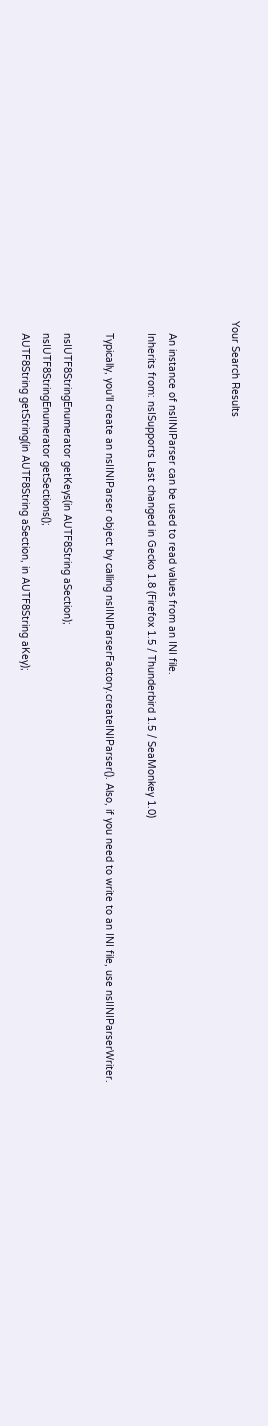Your Search Results


    An instance of nsIINIParser can be used to read values from an INI file.
    Inherits from: nsISupports Last changed in Gecko 1.8 (Firefox 1.5 / Thunderbird 1.5 / SeaMonkey 1.0)

    Typically, you'll create an nsIINIParser object by calling nsIINIParserFactory.createINIParser(). Also, if you need to write to an INI file, use nsIINIParserWriter.

    nsIUTF8StringEnumerator getKeys(in AUTF8String aSection);
    nsIUTF8StringEnumerator getSections();
    AUTF8String getString(in AUTF8String aSection, in AUTF8String aKey);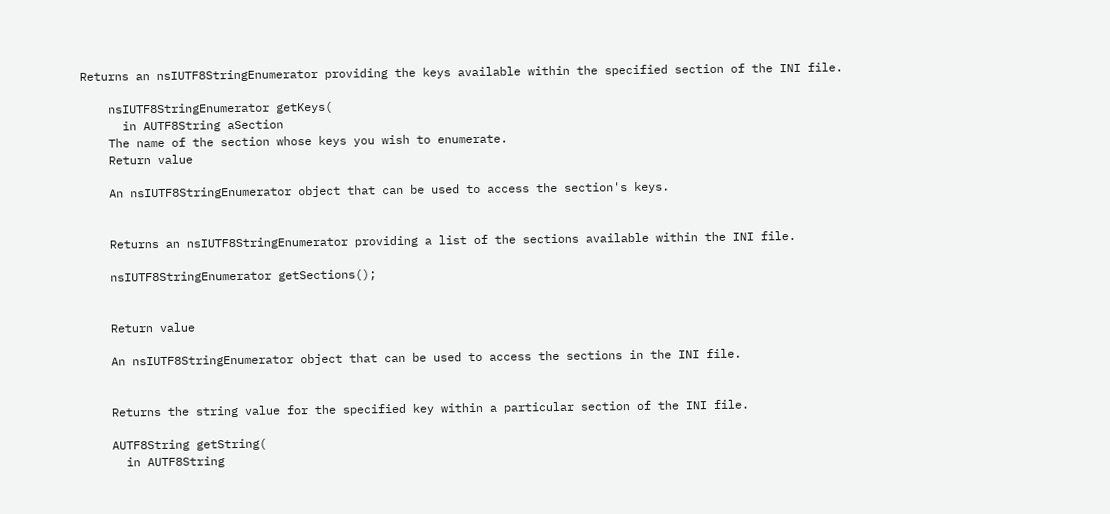Returns an nsIUTF8StringEnumerator providing the keys available within the specified section of the INI file.

    nsIUTF8StringEnumerator getKeys(
      in AUTF8String aSection
    The name of the section whose keys you wish to enumerate.
    Return value

    An nsIUTF8StringEnumerator object that can be used to access the section's keys.


    Returns an nsIUTF8StringEnumerator providing a list of the sections available within the INI file.

    nsIUTF8StringEnumerator getSections();


    Return value

    An nsIUTF8StringEnumerator object that can be used to access the sections in the INI file.


    Returns the string value for the specified key within a particular section of the INI file.

    AUTF8String getString(
      in AUTF8String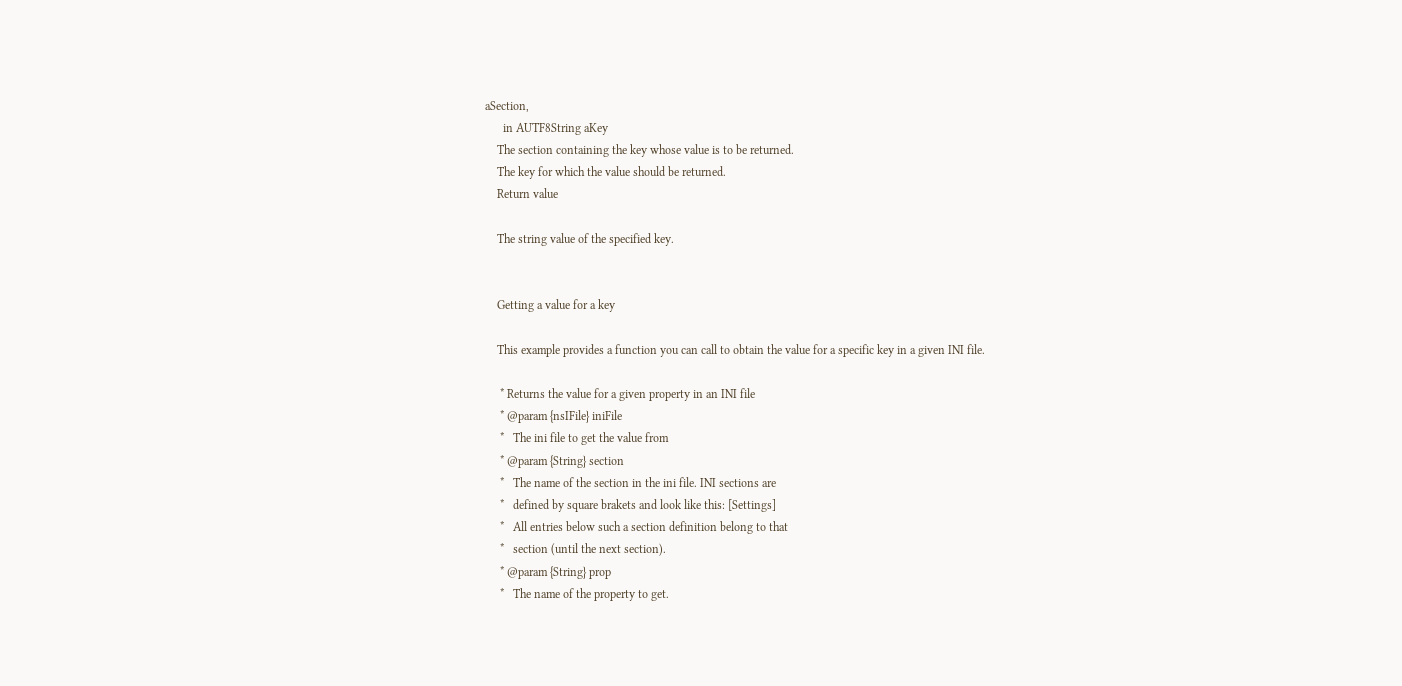aSection,
      in AUTF8String aKey
    The section containing the key whose value is to be returned.
    The key for which the value should be returned.
    Return value

    The string value of the specified key.


    Getting a value for a key

    This example provides a function you can call to obtain the value for a specific key in a given INI file.

     * Returns the value for a given property in an INI file
     * @param {nsIFile} iniFile
     *   The ini file to get the value from
     * @param {String} section
     *   The name of the section in the ini file. INI sections are
     *   defined by square brakets and look like this: [Settings]
     *   All entries below such a section definition belong to that
     *   section (until the next section).
     * @param {String} prop
     *   The name of the property to get.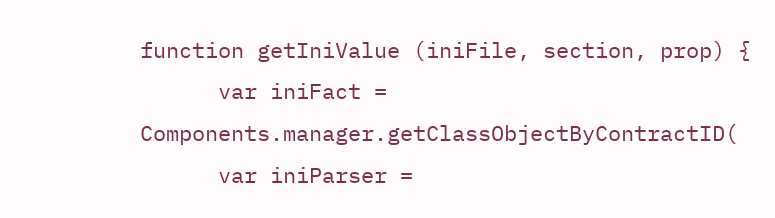function getIniValue (iniFile, section, prop) {
      var iniFact = Components.manager.getClassObjectByContractID(
      var iniParser =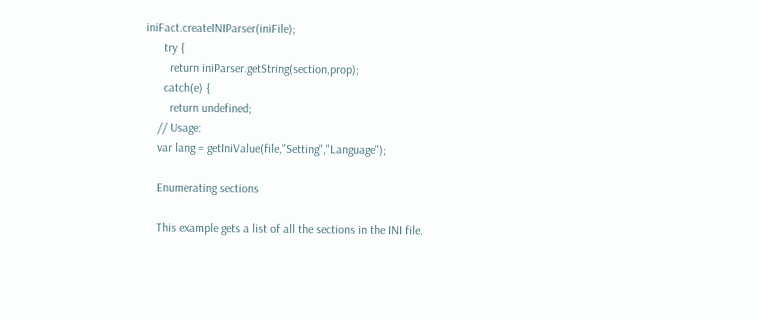iniFact.createINIParser(iniFile);
      try {
        return iniParser.getString(section,prop);
      catch(e) {
        return undefined;
    // Usage:
    var lang = getIniValue(file,"Setting","Language");

    Enumerating sections

    This example gets a list of all the sections in the INI file.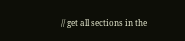// get all sections in the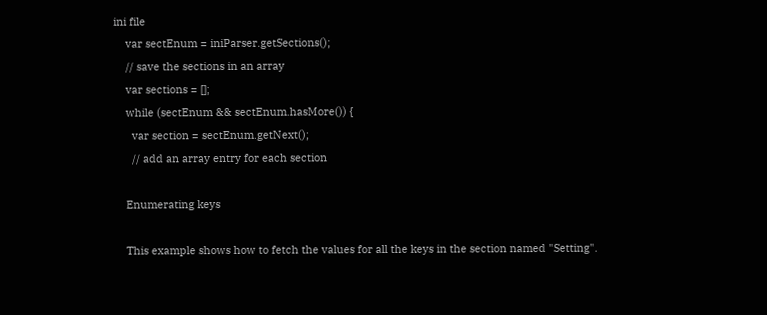ini file
    var sectEnum = iniParser.getSections();
    // save the sections in an array
    var sections = [];
    while (sectEnum && sectEnum.hasMore()) {
      var section = sectEnum.getNext();
      // add an array entry for each section

    Enumerating keys

    This example shows how to fetch the values for all the keys in the section named "Setting".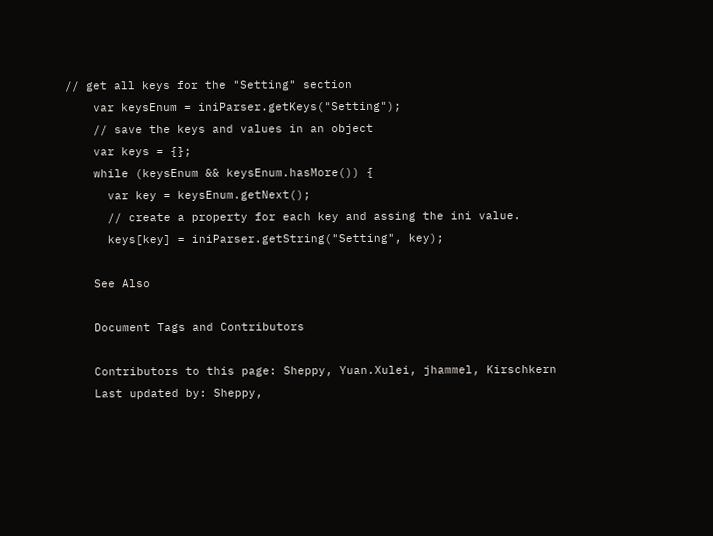// get all keys for the "Setting" section
    var keysEnum = iniParser.getKeys("Setting");
    // save the keys and values in an object
    var keys = {};
    while (keysEnum && keysEnum.hasMore()) {
      var key = keysEnum.getNext();
      // create a property for each key and assing the ini value.
      keys[key] = iniParser.getString("Setting", key);

    See Also

    Document Tags and Contributors

    Contributors to this page: Sheppy, Yuan.Xulei, jhammel, Kirschkern
    Last updated by: Sheppy,